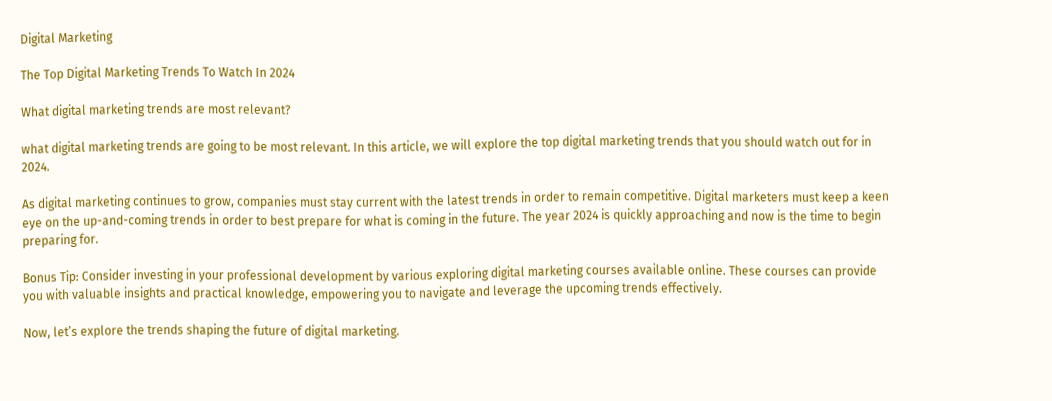Digital Marketing

The Top Digital Marketing Trends To Watch In 2024

What digital marketing trends are most relevant?

what digital marketing trends are going to be most relevant. In this article, we will explore the top digital marketing trends that you should watch out for in 2024.

As digital marketing continues to grow, companies must stay current with the latest trends in order to remain competitive. Digital marketers must keep a keen eye on the up-and-coming trends in order to best prepare for what is coming in the future. The year 2024 is quickly approaching and now is the time to begin preparing for.

Bonus Tip: Consider investing in your professional development by various exploring digital marketing courses available online. These courses can provide you with valuable insights and practical knowledge, empowering you to navigate and leverage the upcoming trends effectively.

Now, let’s explore the trends shaping the future of digital marketing.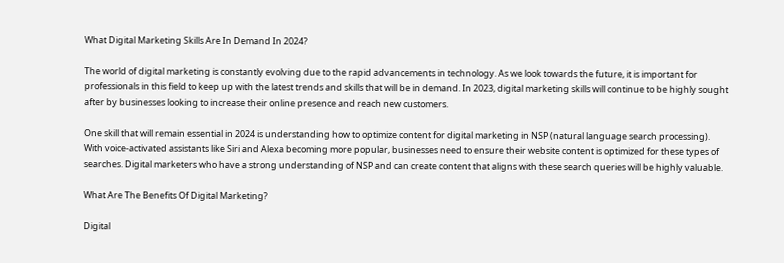What Digital Marketing Skills Are In Demand In 2024?

The world of digital marketing is constantly evolving due to the rapid advancements in technology. As we look towards the future, it is important for professionals in this field to keep up with the latest trends and skills that will be in demand. In 2023, digital marketing skills will continue to be highly sought after by businesses looking to increase their online presence and reach new customers.

One skill that will remain essential in 2024 is understanding how to optimize content for digital marketing in NSP (natural language search processing). With voice-activated assistants like Siri and Alexa becoming more popular, businesses need to ensure their website content is optimized for these types of searches. Digital marketers who have a strong understanding of NSP and can create content that aligns with these search queries will be highly valuable.

What Are The Benefits Of Digital Marketing?

Digital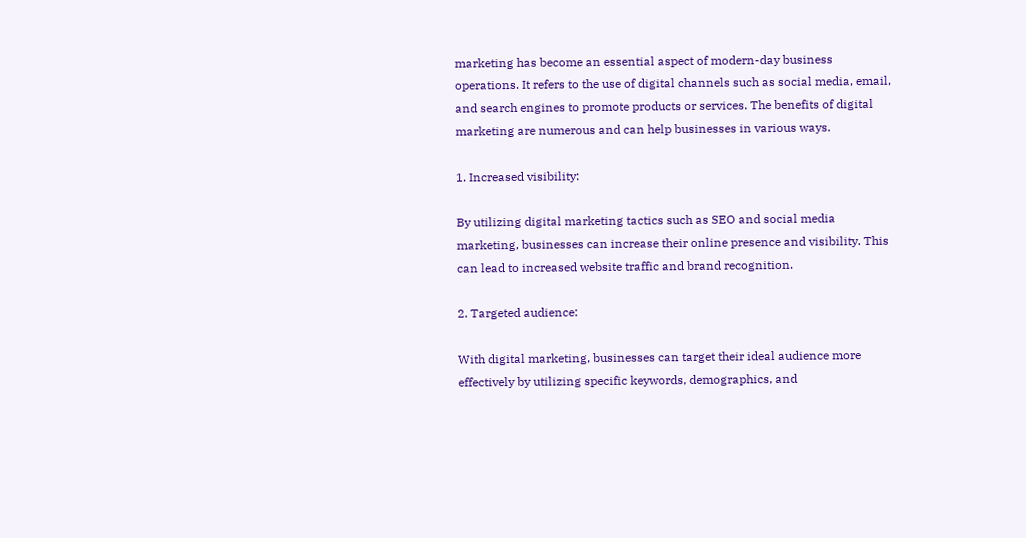marketing has become an essential aspect of modern-day business operations. It refers to the use of digital channels such as social media, email, and search engines to promote products or services. The benefits of digital marketing are numerous and can help businesses in various ways.

1. Increased visibility:

By utilizing digital marketing tactics such as SEO and social media marketing, businesses can increase their online presence and visibility. This can lead to increased website traffic and brand recognition.

2. Targeted audience:

With digital marketing, businesses can target their ideal audience more effectively by utilizing specific keywords, demographics, and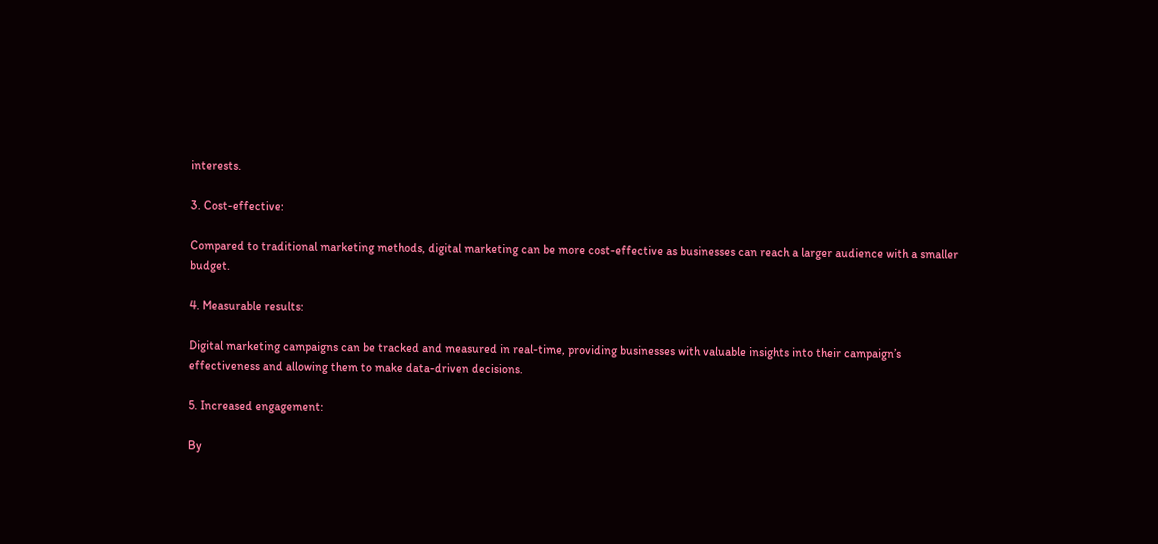interests.

3. Cost-effective:

Compared to traditional marketing methods, digital marketing can be more cost-effective as businesses can reach a larger audience with a smaller budget.

4. Measurable results:

Digital marketing campaigns can be tracked and measured in real-time, providing businesses with valuable insights into their campaign’s effectiveness and allowing them to make data-driven decisions.

5. Increased engagement:

By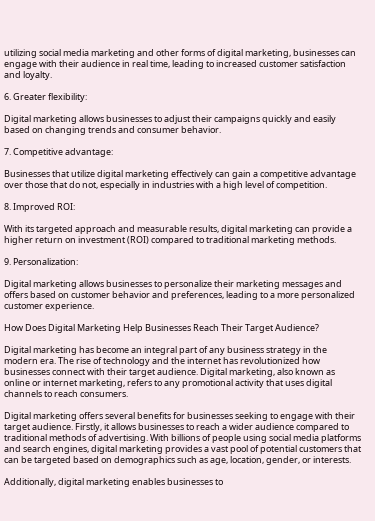utilizing social media marketing and other forms of digital marketing, businesses can engage with their audience in real time, leading to increased customer satisfaction and loyalty.

6. Greater flexibility:

Digital marketing allows businesses to adjust their campaigns quickly and easily based on changing trends and consumer behavior.

7. Competitive advantage:

Businesses that utilize digital marketing effectively can gain a competitive advantage over those that do not, especially in industries with a high level of competition.

8. Improved ROI:

With its targeted approach and measurable results, digital marketing can provide a higher return on investment (ROI) compared to traditional marketing methods.

9. Personalization:

Digital marketing allows businesses to personalize their marketing messages and offers based on customer behavior and preferences, leading to a more personalized customer experience.

How Does Digital Marketing Help Businesses Reach Their Target Audience?

Digital marketing has become an integral part of any business strategy in the modern era. The rise of technology and the internet has revolutionized how businesses connect with their target audience. Digital marketing, also known as online or internet marketing, refers to any promotional activity that uses digital channels to reach consumers.

Digital marketing offers several benefits for businesses seeking to engage with their target audience. Firstly, it allows businesses to reach a wider audience compared to traditional methods of advertising. With billions of people using social media platforms and search engines, digital marketing provides a vast pool of potential customers that can be targeted based on demographics such as age, location, gender, or interests.

Additionally, digital marketing enables businesses to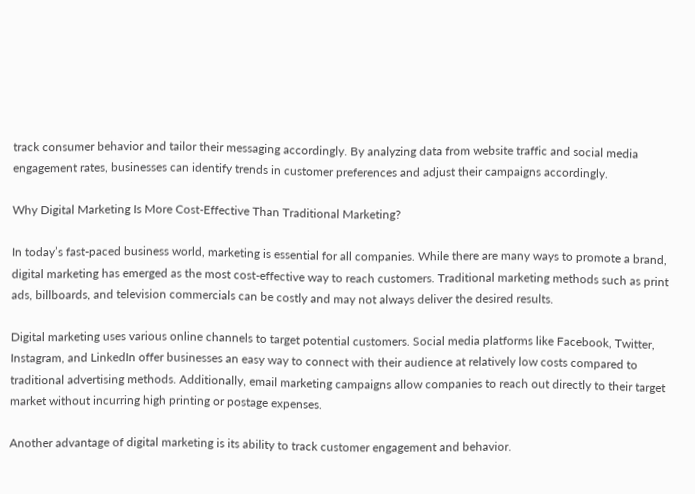track consumer behavior and tailor their messaging accordingly. By analyzing data from website traffic and social media engagement rates, businesses can identify trends in customer preferences and adjust their campaigns accordingly.

Why Digital Marketing Is More Cost-Effective Than Traditional Marketing?

In today’s fast-paced business world, marketing is essential for all companies. While there are many ways to promote a brand, digital marketing has emerged as the most cost-effective way to reach customers. Traditional marketing methods such as print ads, billboards, and television commercials can be costly and may not always deliver the desired results.

Digital marketing uses various online channels to target potential customers. Social media platforms like Facebook, Twitter, Instagram, and LinkedIn offer businesses an easy way to connect with their audience at relatively low costs compared to traditional advertising methods. Additionally, email marketing campaigns allow companies to reach out directly to their target market without incurring high printing or postage expenses.

Another advantage of digital marketing is its ability to track customer engagement and behavior.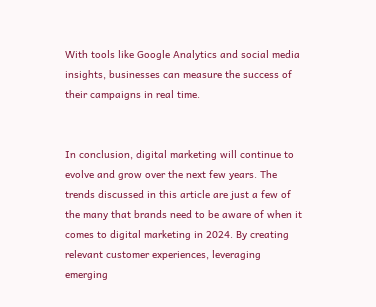With tools like Google Analytics and social media insights, businesses can measure the success of their campaigns in real time.


In conclusion, digital marketing will continue to evolve and grow over the next few years. The trends discussed in this article are just a few of the many that brands need to be aware of when it comes to digital marketing in 2024. By creating relevant customer experiences, leveraging emerging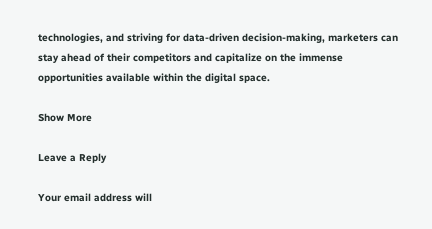technologies, and striving for data-driven decision-making, marketers can stay ahead of their competitors and capitalize on the immense opportunities available within the digital space.

Show More

Leave a Reply

Your email address will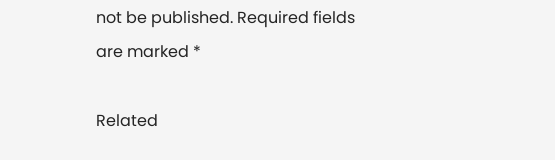not be published. Required fields are marked *

Related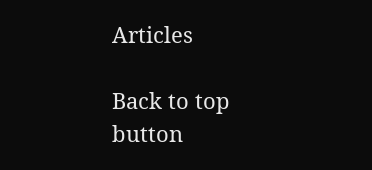Articles

Back to top button